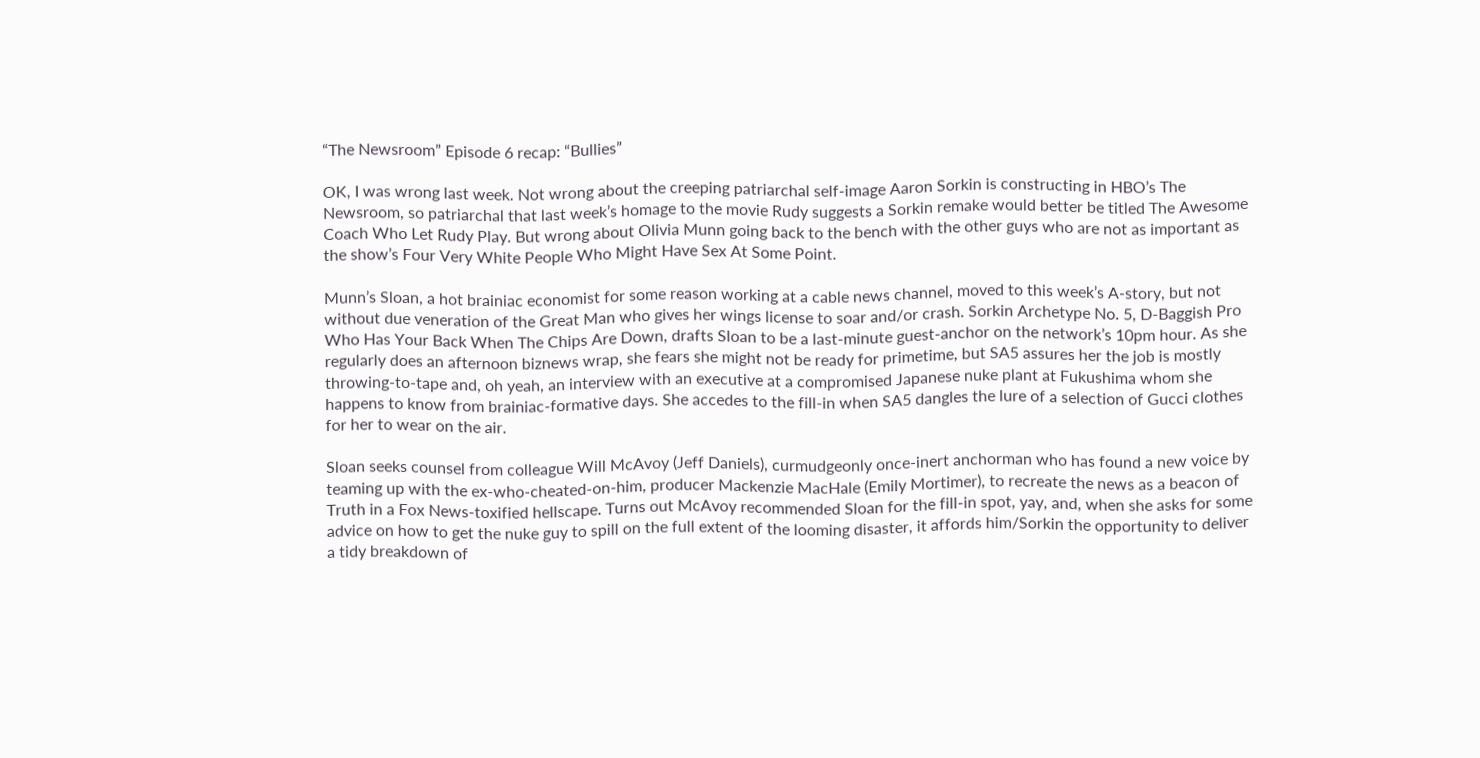“The Newsroom” Episode 6 recap: “Bullies”

OK, I was wrong last week. Not wrong about the creeping patriarchal self-image Aaron Sorkin is constructing in HBO’s The Newsroom, so patriarchal that last week’s homage to the movie Rudy suggests a Sorkin remake would better be titled The Awesome Coach Who Let Rudy Play. But wrong about Olivia Munn going back to the bench with the other guys who are not as important as the show’s Four Very White People Who Might Have Sex At Some Point.

Munn’s Sloan, a hot brainiac economist for some reason working at a cable news channel, moved to this week’s A-story, but not without due veneration of the Great Man who gives her wings license to soar and/or crash. Sorkin Archetype No. 5, D-Baggish Pro Who Has Your Back When The Chips Are Down, drafts Sloan to be a last-minute guest-anchor on the network’s 10pm hour. As she regularly does an afternoon biznews wrap, she fears she might not be ready for primetime, but SA5 assures her the job is mostly throwing-to-tape and, oh yeah, an interview with an executive at a compromised Japanese nuke plant at Fukushima whom she happens to know from brainiac-formative days. She accedes to the fill-in when SA5 dangles the lure of a selection of Gucci clothes for her to wear on the air.

Sloan seeks counsel from colleague Will McAvoy (Jeff Daniels), curmudgeonly once-inert anchorman who has found a new voice by teaming up with the ex-who-cheated-on-him, producer Mackenzie MacHale (Emily Mortimer), to recreate the news as a beacon of Truth in a Fox News-toxified hellscape. Turns out McAvoy recommended Sloan for the fill-in spot, yay, and, when she asks for some advice on how to get the nuke guy to spill on the full extent of the looming disaster, it affords him/Sorkin the opportunity to deliver a tidy breakdown of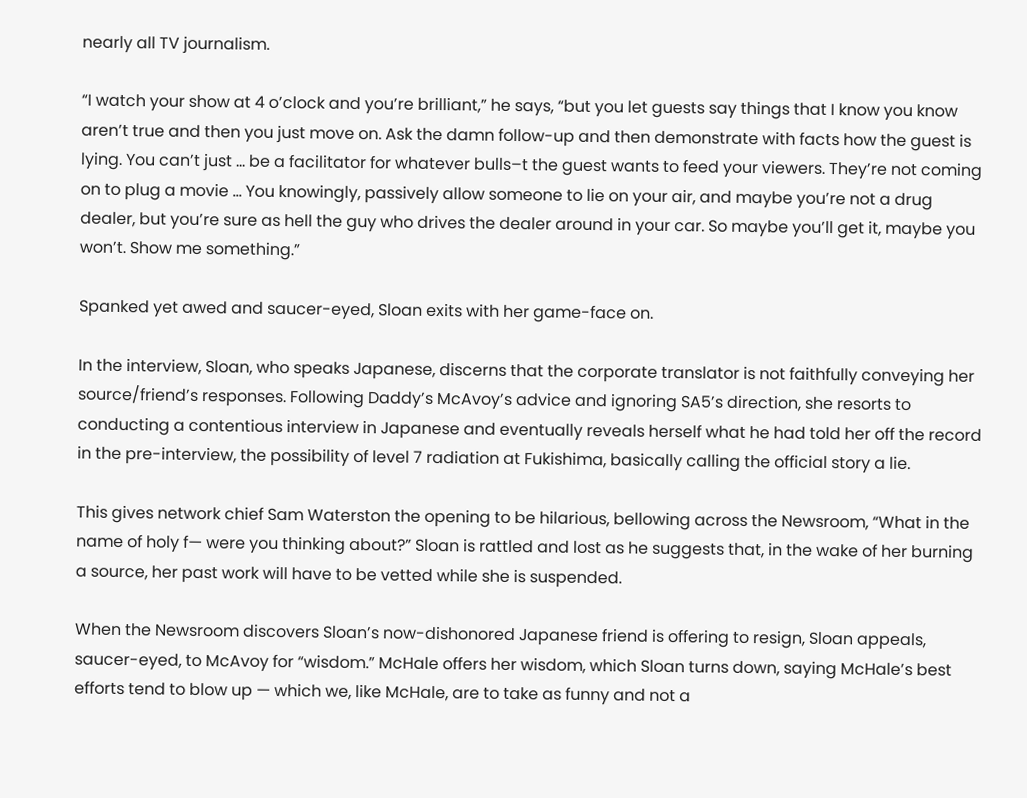nearly all TV journalism.

“I watch your show at 4 o’clock and you’re brilliant,” he says, “but you let guests say things that I know you know aren’t true and then you just move on. Ask the damn follow-up and then demonstrate with facts how the guest is lying. You can’t just … be a facilitator for whatever bulls–t the guest wants to feed your viewers. They’re not coming on to plug a movie … You knowingly, passively allow someone to lie on your air, and maybe you’re not a drug dealer, but you’re sure as hell the guy who drives the dealer around in your car. So maybe you’ll get it, maybe you won’t. Show me something.”

Spanked yet awed and saucer-eyed, Sloan exits with her game-face on.

In the interview, Sloan, who speaks Japanese, discerns that the corporate translator is not faithfully conveying her source/friend’s responses. Following Daddy’s McAvoy’s advice and ignoring SA5’s direction, she resorts to conducting a contentious interview in Japanese and eventually reveals herself what he had told her off the record in the pre-interview, the possibility of level 7 radiation at Fukishima, basically calling the official story a lie.

This gives network chief Sam Waterston the opening to be hilarious, bellowing across the Newsroom, “What in the name of holy f— were you thinking about?” Sloan is rattled and lost as he suggests that, in the wake of her burning a source, her past work will have to be vetted while she is suspended.

When the Newsroom discovers Sloan’s now-dishonored Japanese friend is offering to resign, Sloan appeals, saucer-eyed, to McAvoy for “wisdom.” McHale offers her wisdom, which Sloan turns down, saying McHale’s best efforts tend to blow up — which we, like McHale, are to take as funny and not a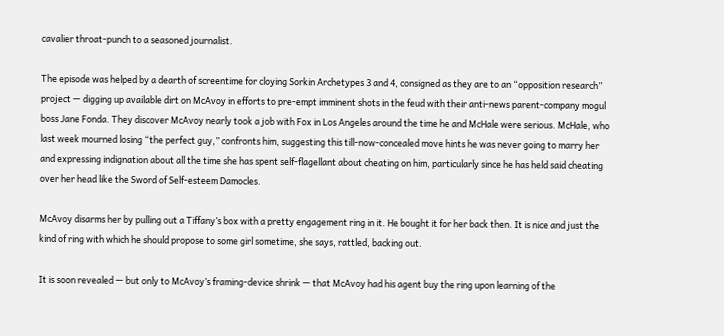cavalier throat-punch to a seasoned journalist.

The episode was helped by a dearth of screentime for cloying Sorkin Archetypes 3 and 4, consigned as they are to an “opposition research” project — digging up available dirt on McAvoy in efforts to pre-empt imminent shots in the feud with their anti-news parent-company mogul boss Jane Fonda. They discover McAvoy nearly took a job with Fox in Los Angeles around the time he and McHale were serious. McHale, who last week mourned losing “the perfect guy,” confronts him, suggesting this till-now-concealed move hints he was never going to marry her and expressing indignation about all the time she has spent self-flagellant about cheating on him, particularly since he has held said cheating over her head like the Sword of Self-esteem Damocles.

McAvoy disarms her by pulling out a Tiffany’s box with a pretty engagement ring in it. He bought it for her back then. It is nice and just the kind of ring with which he should propose to some girl sometime, she says, rattled, backing out.

It is soon revealed — but only to McAvoy’s framing-device shrink — that McAvoy had his agent buy the ring upon learning of the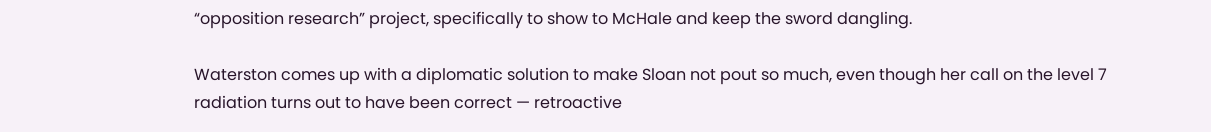“opposition research” project, specifically to show to McHale and keep the sword dangling.

Waterston comes up with a diplomatic solution to make Sloan not pout so much, even though her call on the level 7 radiation turns out to have been correct — retroactive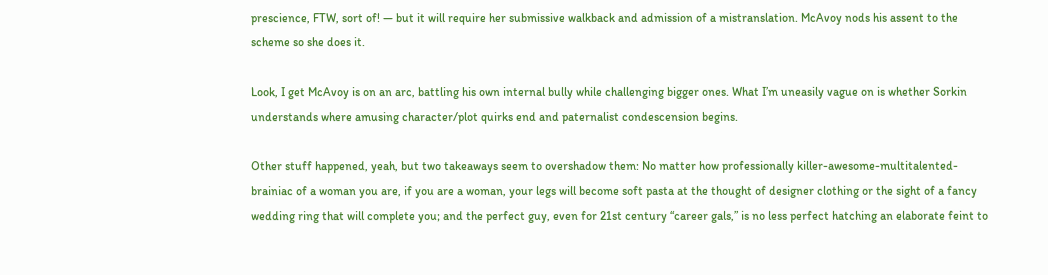prescience, FTW, sort of! — but it will require her submissive walkback and admission of a mistranslation. McAvoy nods his assent to the scheme so she does it.

Look, I get McAvoy is on an arc, battling his own internal bully while challenging bigger ones. What I’m uneasily vague on is whether Sorkin understands where amusing character/plot quirks end and paternalist condescension begins.

Other stuff happened, yeah, but two takeaways seem to overshadow them: No matter how professionally killer-awesome-multitalented-brainiac of a woman you are, if you are a woman, your legs will become soft pasta at the thought of designer clothing or the sight of a fancy wedding ring that will complete you; and the perfect guy, even for 21st century “career gals,” is no less perfect hatching an elaborate feint to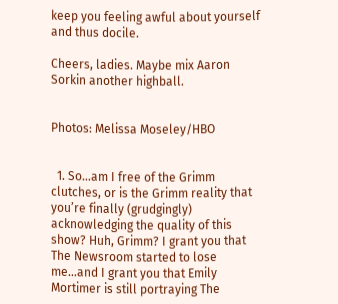keep you feeling awful about yourself and thus docile.

Cheers, ladies. Maybe mix Aaron Sorkin another highball.


Photos: Melissa Moseley/HBO


  1. So…am I free of the Grimm clutches, or is the Grimm reality that you’re finally (grudgingly) acknowledging the quality of this show? Huh, Grimm? I grant you that The Newsroom started to lose me…and I grant you that Emily Mortimer is still portraying The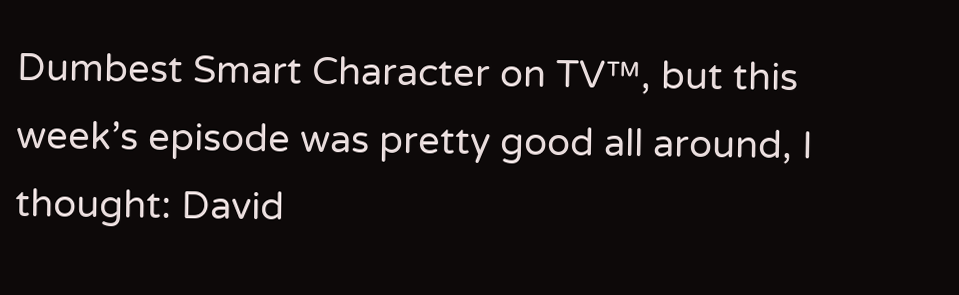Dumbest Smart Character on TV™, but this week’s episode was pretty good all around, I thought: David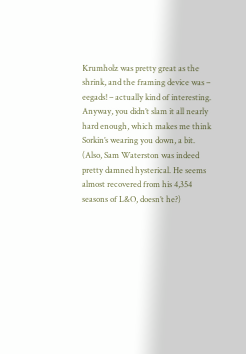Krumholz was pretty great as the shrink, and the framing device was – eegads! – actually kind of interesting. Anyway, you didn’t slam it all nearly hard enough, which makes me think Sorkin’s wearing you down, a bit. (Also, Sam Waterston was indeed pretty damned hysterical. He seems almost recovered from his 4,354 seasons of L&O, doesn’t he?)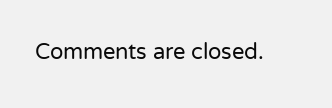Comments are closed.